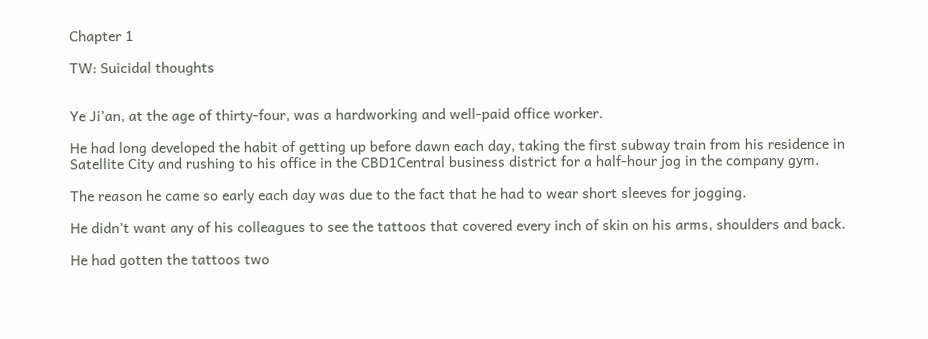Chapter 1

TW: Suicidal thoughts


Ye Ji’an, at the age of thirty-four, was a hardworking and well-paid office worker.

He had long developed the habit of getting up before dawn each day, taking the first subway train from his residence in Satellite City and rushing to his office in the CBD1Central business district for a half-hour jog in the company gym.

The reason he came so early each day was due to the fact that he had to wear short sleeves for jogging.

He didn’t want any of his colleagues to see the tattoos that covered every inch of skin on his arms, shoulders and back.

He had gotten the tattoos two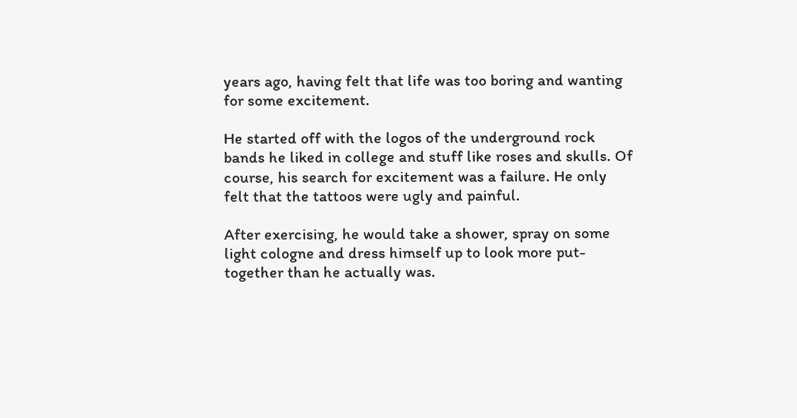years ago, having felt that life was too boring and wanting for some excitement.

He started off with the logos of the underground rock bands he liked in college and stuff like roses and skulls. Of course, his search for excitement was a failure. He only felt that the tattoos were ugly and painful.

After exercising, he would take a shower, spray on some light cologne and dress himself up to look more put-together than he actually was.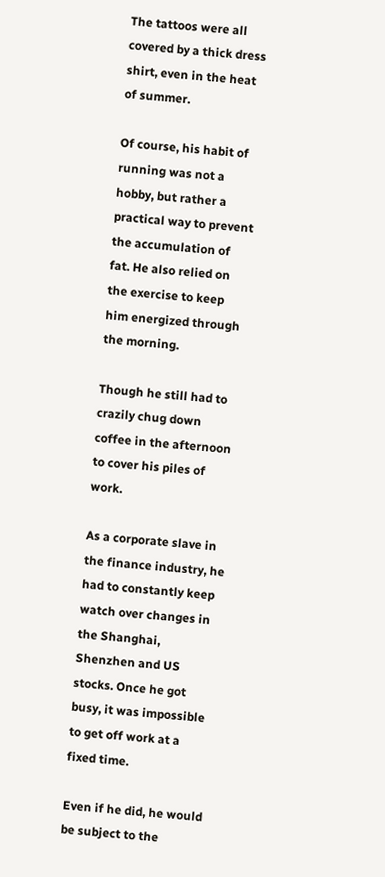The tattoos were all covered by a thick dress shirt, even in the heat of summer.

Of course, his habit of running was not a hobby, but rather a practical way to prevent the accumulation of fat. He also relied on the exercise to keep him energized through the morning.

Though he still had to crazily chug down coffee in the afternoon to cover his piles of work.

As a corporate slave in the finance industry, he had to constantly keep watch over changes in the Shanghai, Shenzhen and US stocks. Once he got busy, it was impossible to get off work at a fixed time.

Even if he did, he would be subject to the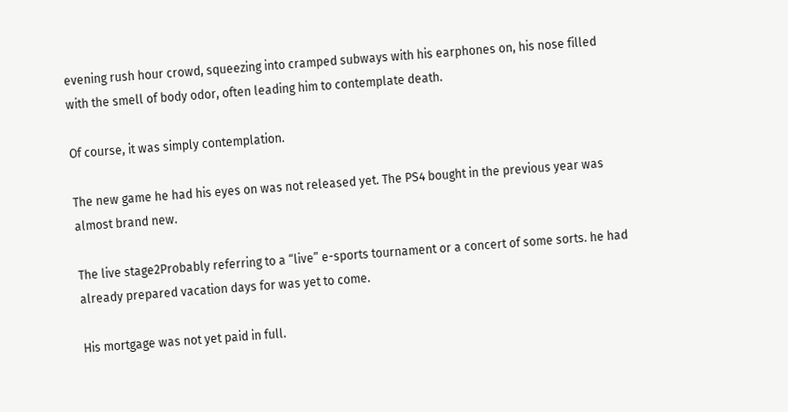evening rush hour crowd, squeezing into cramped subways with his earphones on, his nose filled with the smell of body odor, often leading him to contemplate death.

Of course, it was simply contemplation.

The new game he had his eyes on was not released yet. The PS4 bought in the previous year was almost brand new.

The live stage2Probably referring to a “live” e-sports tournament or a concert of some sorts. he had already prepared vacation days for was yet to come.

His mortgage was not yet paid in full.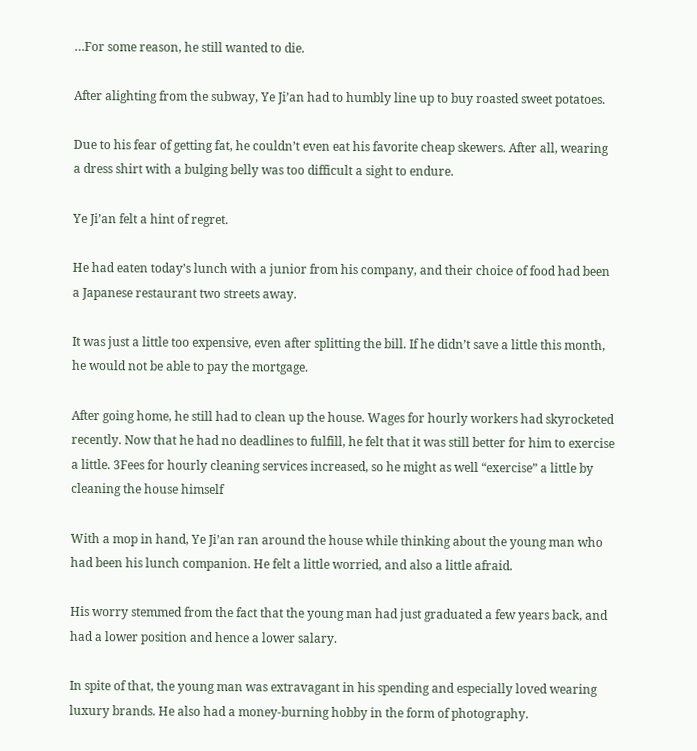…For some reason, he still wanted to die.

After alighting from the subway, Ye Ji’an had to humbly line up to buy roasted sweet potatoes.

Due to his fear of getting fat, he couldn’t even eat his favorite cheap skewers. After all, wearing a dress shirt with a bulging belly was too difficult a sight to endure.

Ye Ji’an felt a hint of regret.

He had eaten today’s lunch with a junior from his company, and their choice of food had been a Japanese restaurant two streets away.

It was just a little too expensive, even after splitting the bill. If he didn’t save a little this month, he would not be able to pay the mortgage.

After going home, he still had to clean up the house. Wages for hourly workers had skyrocketed recently. Now that he had no deadlines to fulfill, he felt that it was still better for him to exercise a little. 3Fees for hourly cleaning services increased, so he might as well “exercise” a little by cleaning the house himself

With a mop in hand, Ye Ji’an ran around the house while thinking about the young man who had been his lunch companion. He felt a little worried, and also a little afraid.

His worry stemmed from the fact that the young man had just graduated a few years back, and had a lower position and hence a lower salary.

In spite of that, the young man was extravagant in his spending and especially loved wearing luxury brands. He also had a money-burning hobby in the form of photography.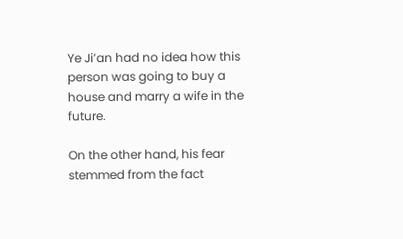Ye Ji’an had no idea how this person was going to buy a house and marry a wife in the future.

On the other hand, his fear stemmed from the fact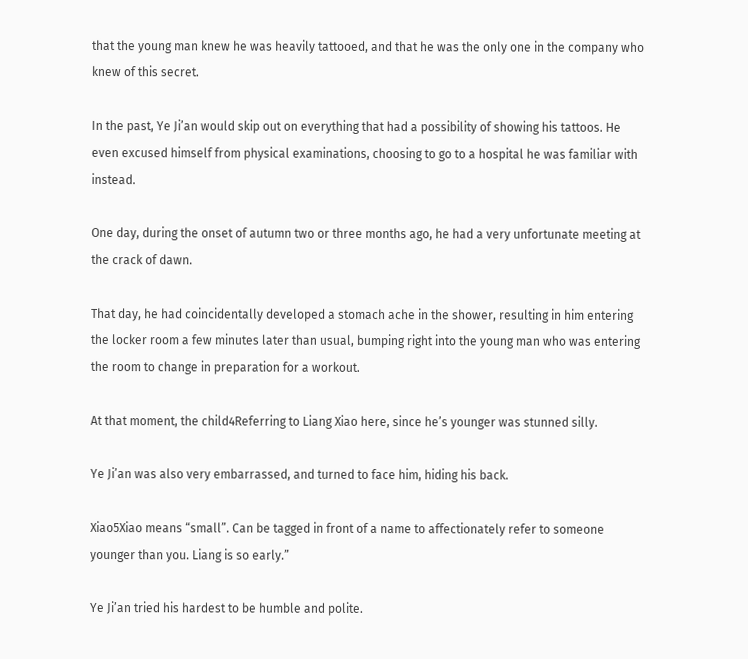that the young man knew he was heavily tattooed, and that he was the only one in the company who knew of this secret.

In the past, Ye Ji’an would skip out on everything that had a possibility of showing his tattoos. He even excused himself from physical examinations, choosing to go to a hospital he was familiar with instead.

One day, during the onset of autumn two or three months ago, he had a very unfortunate meeting at the crack of dawn.

That day, he had coincidentally developed a stomach ache in the shower, resulting in him entering the locker room a few minutes later than usual, bumping right into the young man who was entering the room to change in preparation for a workout.

At that moment, the child4Referring to Liang Xiao here, since he’s younger was stunned silly.

Ye Ji’an was also very embarrassed, and turned to face him, hiding his back.

Xiao5Xiao means “small”. Can be tagged in front of a name to affectionately refer to someone younger than you. Liang is so early.”

Ye Ji’an tried his hardest to be humble and polite.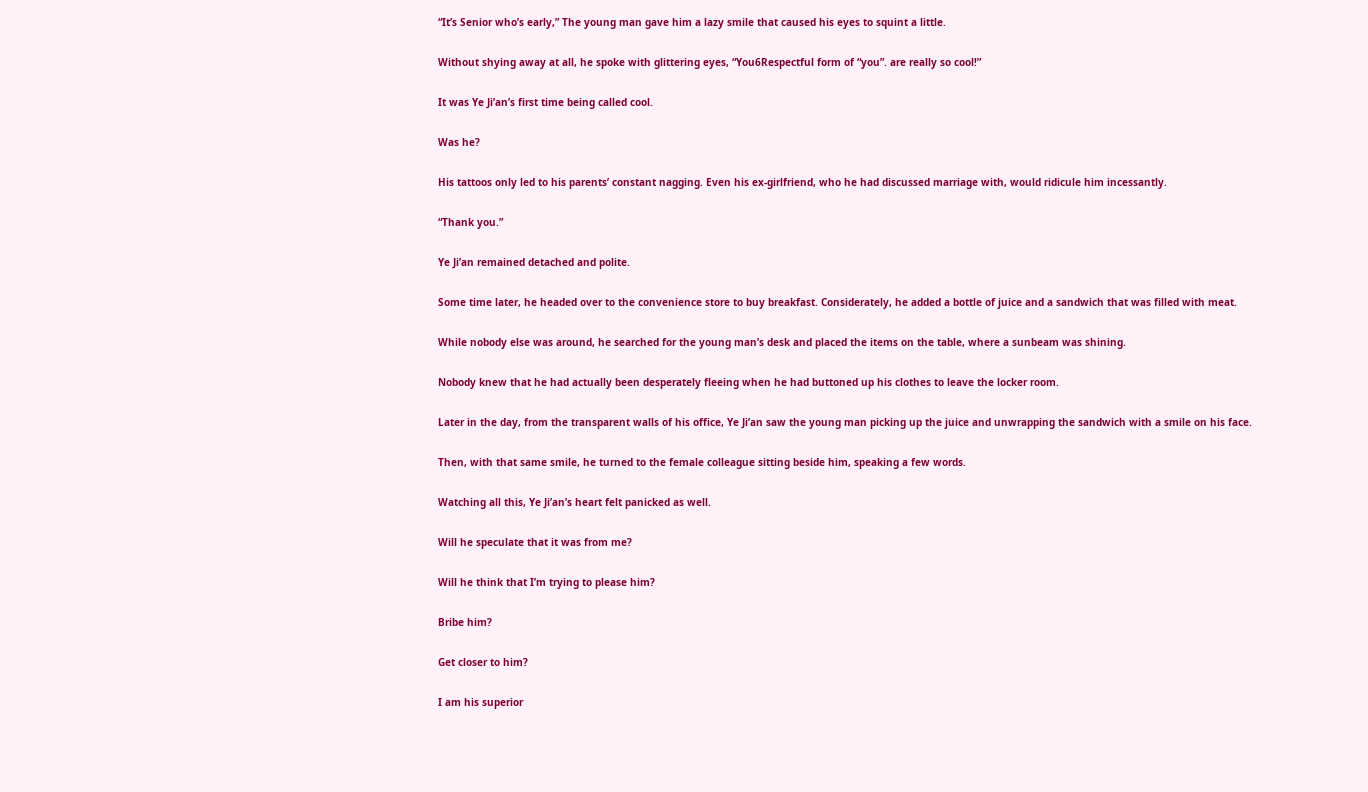“It’s Senior who’s early,” The young man gave him a lazy smile that caused his eyes to squint a little.

Without shying away at all, he spoke with glittering eyes, “You6Respectful form of “you”. are really so cool!”

It was Ye Ji’an’s first time being called cool.

Was he?

His tattoos only led to his parents’ constant nagging. Even his ex-girlfriend, who he had discussed marriage with, would ridicule him incessantly.

“Thank you.”

Ye Ji’an remained detached and polite.

Some time later, he headed over to the convenience store to buy breakfast. Considerately, he added a bottle of juice and a sandwich that was filled with meat.

While nobody else was around, he searched for the young man’s desk and placed the items on the table, where a sunbeam was shining.

Nobody knew that he had actually been desperately fleeing when he had buttoned up his clothes to leave the locker room.

Later in the day, from the transparent walls of his office, Ye Ji’an saw the young man picking up the juice and unwrapping the sandwich with a smile on his face.

Then, with that same smile, he turned to the female colleague sitting beside him, speaking a few words.

Watching all this, Ye Ji’an’s heart felt panicked as well.

Will he speculate that it was from me?

Will he think that I’m trying to please him?

Bribe him?

Get closer to him?

I am his superior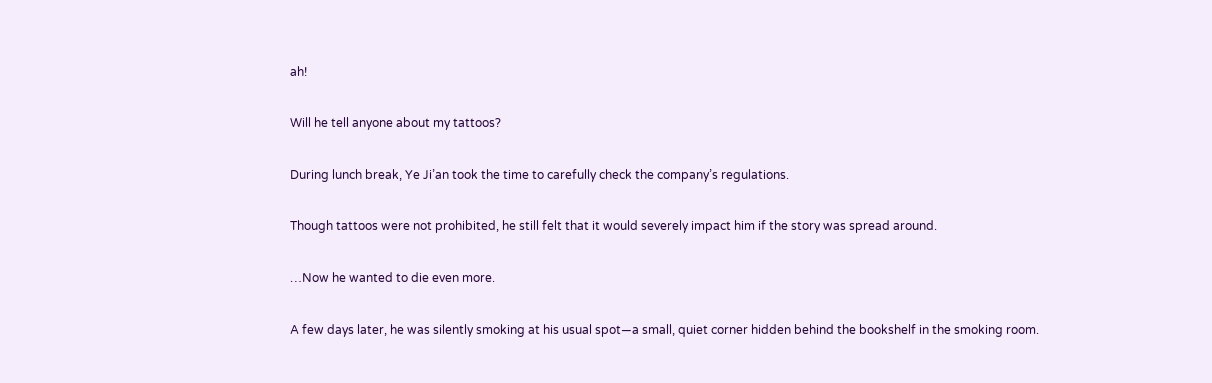ah!

Will he tell anyone about my tattoos?

During lunch break, Ye Ji’an took the time to carefully check the company’s regulations.

Though tattoos were not prohibited, he still felt that it would severely impact him if the story was spread around.

…Now he wanted to die even more.

A few days later, he was silently smoking at his usual spot—a small, quiet corner hidden behind the bookshelf in the smoking room.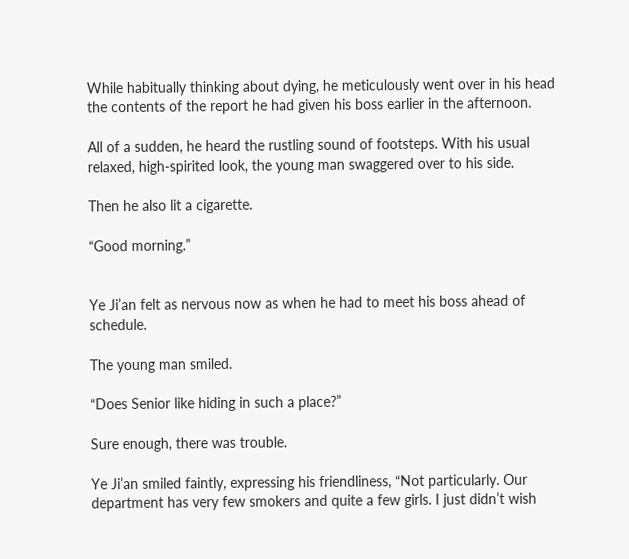While habitually thinking about dying, he meticulously went over in his head the contents of the report he had given his boss earlier in the afternoon.

All of a sudden, he heard the rustling sound of footsteps. With his usual relaxed, high-spirited look, the young man swaggered over to his side.

Then he also lit a cigarette.

“Good morning.”


Ye Ji’an felt as nervous now as when he had to meet his boss ahead of schedule.

The young man smiled.

“Does Senior like hiding in such a place?”

Sure enough, there was trouble.

Ye Ji’an smiled faintly, expressing his friendliness, “Not particularly. Our department has very few smokers and quite a few girls. I just didn’t wish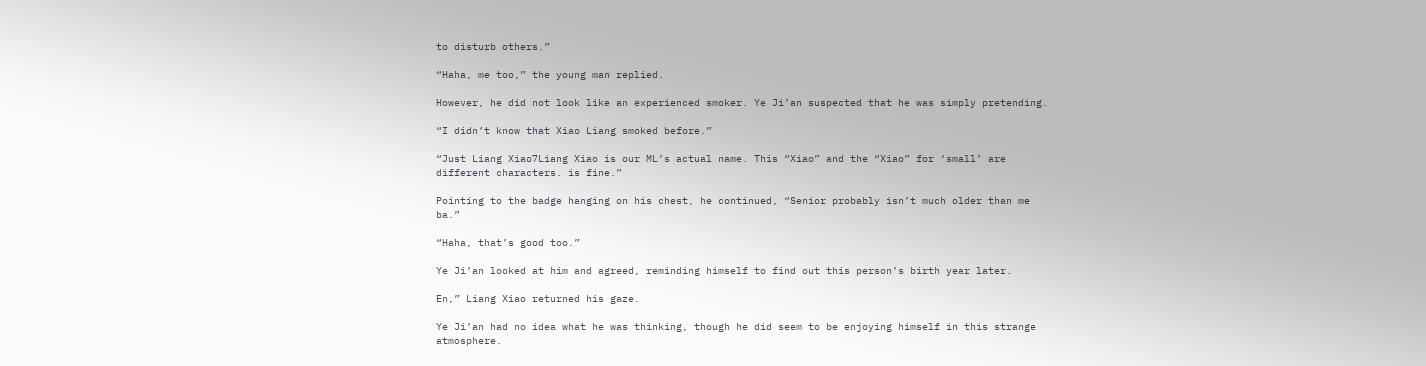to disturb others.”

“Haha, me too,” the young man replied.

However, he did not look like an experienced smoker. Ye Ji’an suspected that he was simply pretending.

“I didn’t know that Xiao Liang smoked before.”

“Just Liang Xiao7Liang Xiao is our ML’s actual name. This “Xiao” and the “Xiao” for ‘small’ are different characters. is fine.”

Pointing to the badge hanging on his chest, he continued, “Senior probably isn’t much older than me ba.”

“Haha, that’s good too.”

Ye Ji’an looked at him and agreed, reminding himself to find out this person’s birth year later.

En,” Liang Xiao returned his gaze.

Ye Ji’an had no idea what he was thinking, though he did seem to be enjoying himself in this strange atmosphere.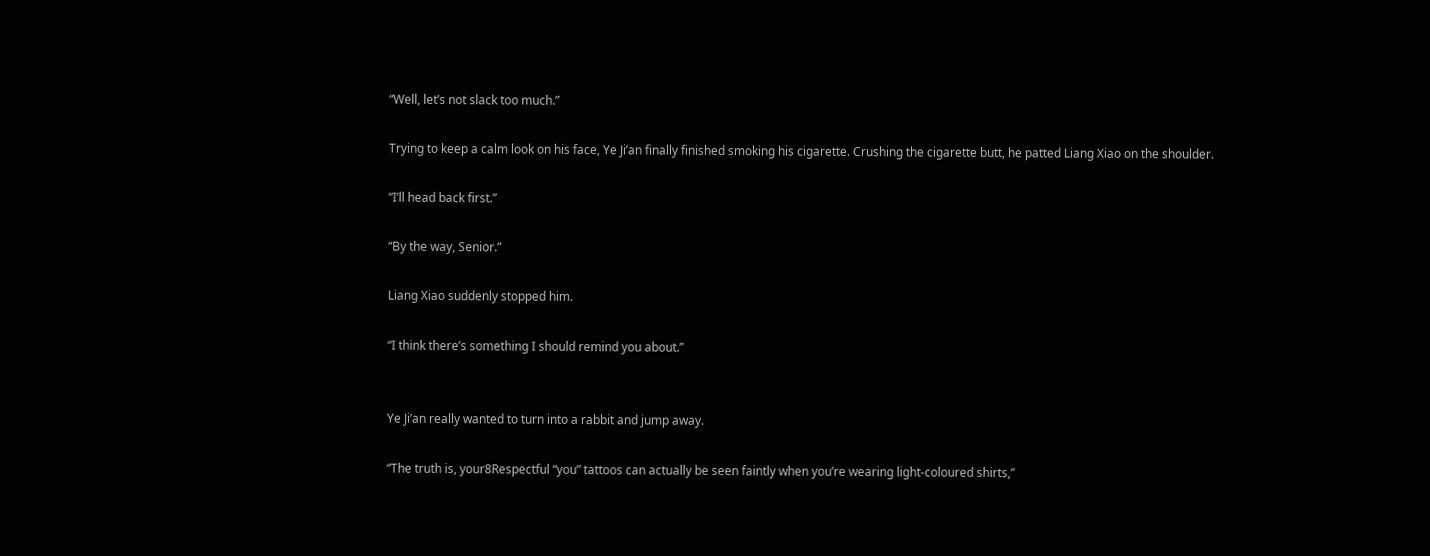“Well, let’s not slack too much.”

Trying to keep a calm look on his face, Ye Ji’an finally finished smoking his cigarette. Crushing the cigarette butt, he patted Liang Xiao on the shoulder.

“I’ll head back first.”

“By the way, Senior.”

Liang Xiao suddenly stopped him.

“I think there’s something I should remind you about.”


Ye Ji’an really wanted to turn into a rabbit and jump away.

“The truth is, your8Respectful “you” tattoos can actually be seen faintly when you’re wearing light-coloured shirts,”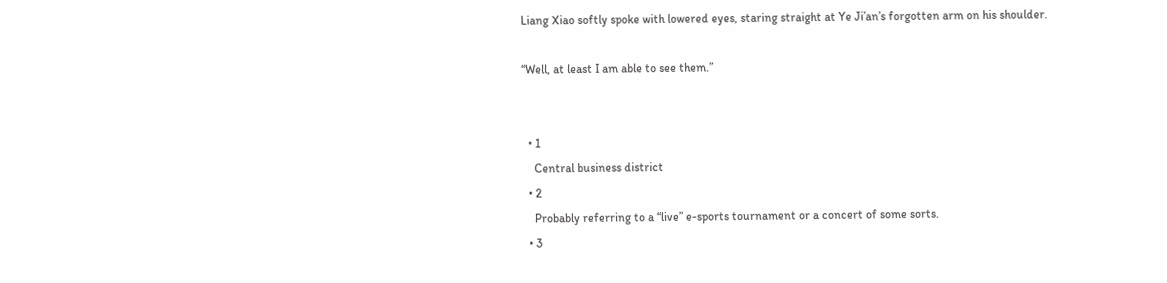Liang Xiao softly spoke with lowered eyes, staring straight at Ye Ji’an’s forgotten arm on his shoulder.

“Well, at least I am able to see them.”


  • 1
    Central business district
  • 2
    Probably referring to a “live” e-sports tournament or a concert of some sorts.
  • 3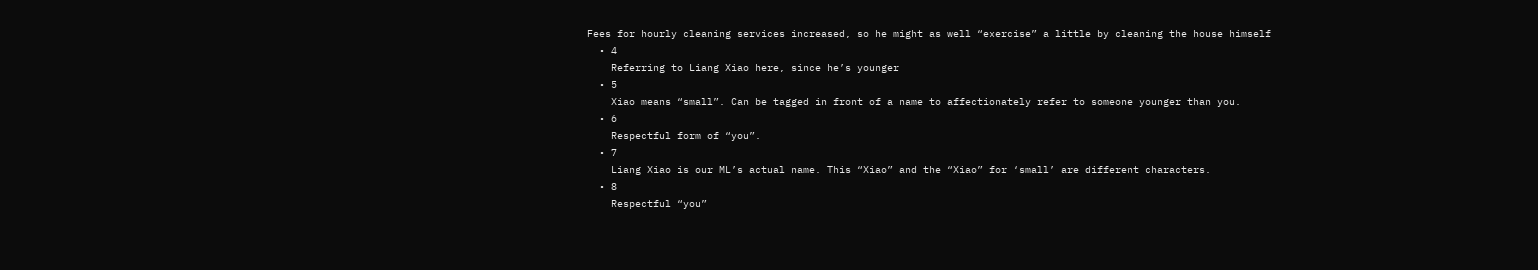Fees for hourly cleaning services increased, so he might as well “exercise” a little by cleaning the house himself
  • 4
    Referring to Liang Xiao here, since he’s younger
  • 5
    Xiao means “small”. Can be tagged in front of a name to affectionately refer to someone younger than you.
  • 6
    Respectful form of “you”.
  • 7
    Liang Xiao is our ML’s actual name. This “Xiao” and the “Xiao” for ‘small’ are different characters.
  • 8
    Respectful “you”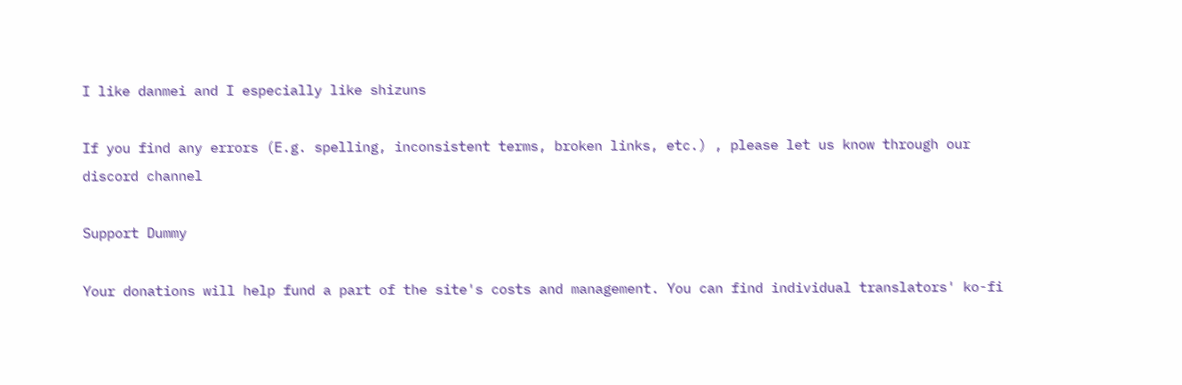I like danmei and I especially like shizuns

If you find any errors (E.g. spelling, inconsistent terms, broken links, etc.) , please let us know through our discord channel

Support Dummy

Your donations will help fund a part of the site's costs and management. You can find individual translators' ko-fi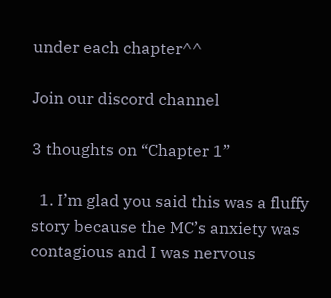under each chapter^^

Join our discord channel

3 thoughts on “Chapter 1”

  1. I’m glad you said this was a fluffy story because the MC’s anxiety was contagious and I was nervous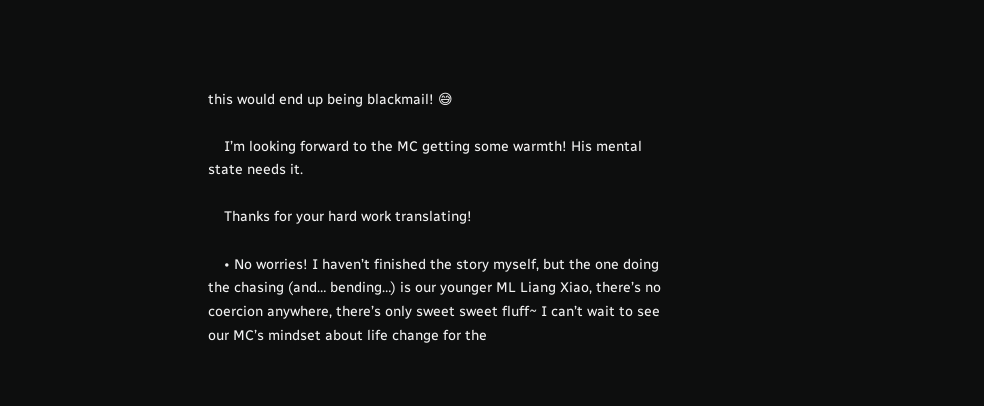this would end up being blackmail! 😅

    I’m looking forward to the MC getting some warmth! His mental state needs it.

    Thanks for your hard work translating!

    • No worries! I haven’t finished the story myself, but the one doing the chasing (and… bending…) is our younger ML Liang Xiao, there’s no coercion anywhere, there’s only sweet sweet fluff~ I can’t wait to see our MC’s mindset about life change for the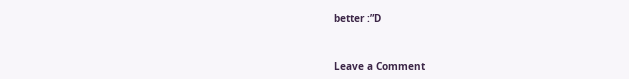better :”D


Leave a Comment